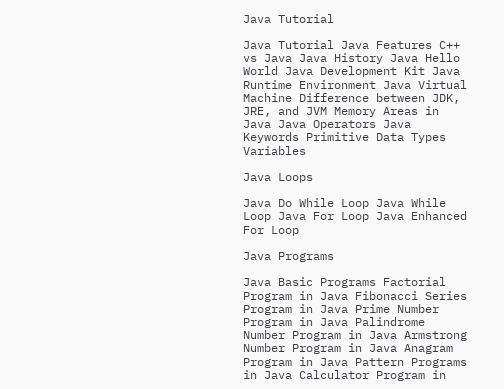Java Tutorial

Java Tutorial Java Features C++ vs Java Java History Java Hello World Java Development Kit Java Runtime Environment Java Virtual Machine Difference between JDK, JRE, and JVM Memory Areas in Java Java Operators Java Keywords Primitive Data Types Variables

Java Loops

Java Do While Loop Java While Loop Java For Loop Java Enhanced For Loop

Java Programs

Java Basic Programs Factorial Program in Java Fibonacci Series Program in Java Prime Number Program in Java Palindrome Number Program in Java Armstrong Number Program in Java Anagram Program in Java Pattern Programs in Java Calculator Program in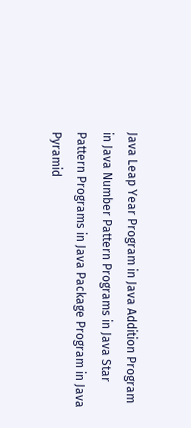Java Leap Year Program in Java Addition Program in Java Number Pattern Programs in Java Star Pattern Programs in Java Package Program in Java Pyramid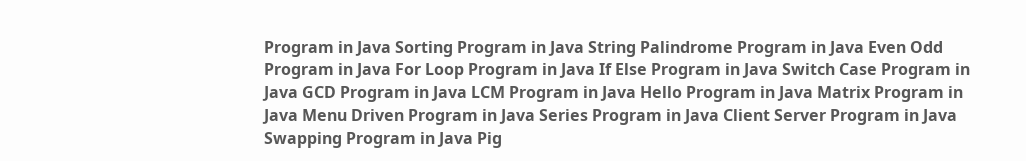Program in Java Sorting Program in Java String Palindrome Program in Java Even Odd Program in Java For Loop Program in Java If Else Program in Java Switch Case Program in Java GCD Program in Java LCM Program in Java Hello Program in Java Matrix Program in Java Menu Driven Program in Java Series Program in Java Client Server Program in Java Swapping Program in Java Pig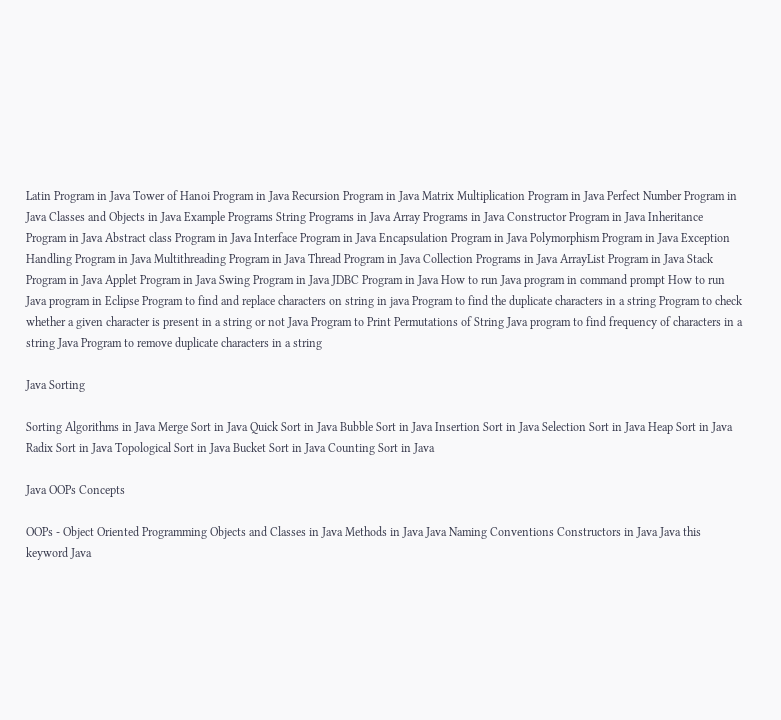Latin Program in Java Tower of Hanoi Program in Java Recursion Program in Java Matrix Multiplication Program in Java Perfect Number Program in Java Classes and Objects in Java Example Programs String Programs in Java Array Programs in Java Constructor Program in Java Inheritance Program in Java Abstract class Program in Java Interface Program in Java Encapsulation Program in Java Polymorphism Program in Java Exception Handling Program in Java Multithreading Program in Java Thread Program in Java Collection Programs in Java ArrayList Program in Java Stack Program in Java Applet Program in Java Swing Program in Java JDBC Program in Java How to run Java program in command prompt How to run Java program in Eclipse Program to find and replace characters on string in java Program to find the duplicate characters in a string Program to check whether a given character is present in a string or not Java Program to Print Permutations of String Java program to find frequency of characters in a string Java Program to remove duplicate characters in a string

Java Sorting

Sorting Algorithms in Java Merge Sort in Java Quick Sort in Java Bubble Sort in Java Insertion Sort in Java Selection Sort in Java Heap Sort in Java Radix Sort in Java Topological Sort in Java Bucket Sort in Java Counting Sort in Java

Java OOPs Concepts

OOPs - Object Oriented Programming Objects and Classes in Java Methods in Java Java Naming Conventions Constructors in Java Java this keyword Java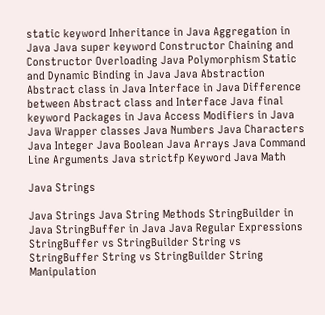static keyword Inheritance in Java Aggregation in Java Java super keyword Constructor Chaining and Constructor Overloading Java Polymorphism Static and Dynamic Binding in Java Java Abstraction Abstract class in Java Interface in Java Difference between Abstract class and Interface Java final keyword Packages in Java Access Modifiers in Java Java Wrapper classes Java Numbers Java Characters Java Integer Java Boolean Java Arrays Java Command Line Arguments Java strictfp Keyword Java Math

Java Strings

Java Strings Java String Methods StringBuilder in Java StringBuffer in Java Java Regular Expressions StringBuffer vs StringBuilder String vs StringBuffer String vs StringBuilder String Manipulation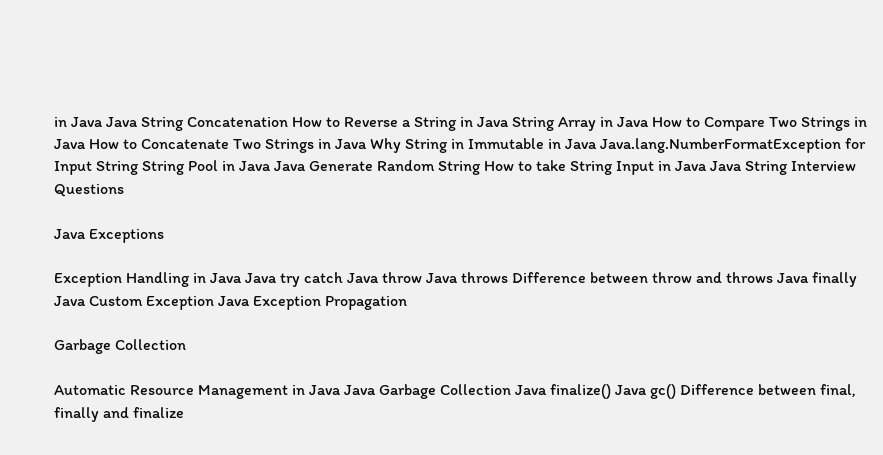in Java Java String Concatenation How to Reverse a String in Java String Array in Java How to Compare Two Strings in Java How to Concatenate Two Strings in Java Why String in Immutable in Java Java.lang.NumberFormatException for Input String String Pool in Java Java Generate Random String How to take String Input in Java Java String Interview Questions

Java Exceptions

Exception Handling in Java Java try catch Java throw Java throws Difference between throw and throws Java finally Java Custom Exception Java Exception Propagation

Garbage Collection

Automatic Resource Management in Java Java Garbage Collection Java finalize() Java gc() Difference between final, finally and finalize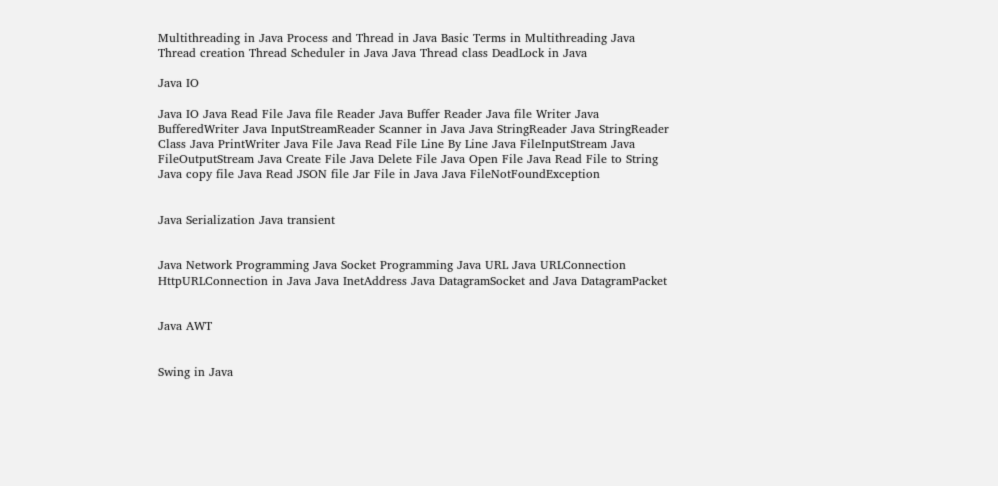Multithreading in Java Process and Thread in Java Basic Terms in Multithreading Java Thread creation Thread Scheduler in Java Java Thread class DeadLock in Java

Java IO

Java IO Java Read File Java file Reader Java Buffer Reader Java file Writer Java BufferedWriter Java InputStreamReader Scanner in Java Java StringReader Java StringReader Class Java PrintWriter Java File Java Read File Line By Line Java FileInputStream Java FileOutputStream Java Create File Java Delete File Java Open File Java Read File to String Java copy file Java Read JSON file Jar File in Java Java FileNotFoundException


Java Serialization Java transient


Java Network Programming Java Socket Programming Java URL Java URLConnection HttpURLConnection in Java Java InetAddress Java DatagramSocket and Java DatagramPacket


Java AWT


Swing in Java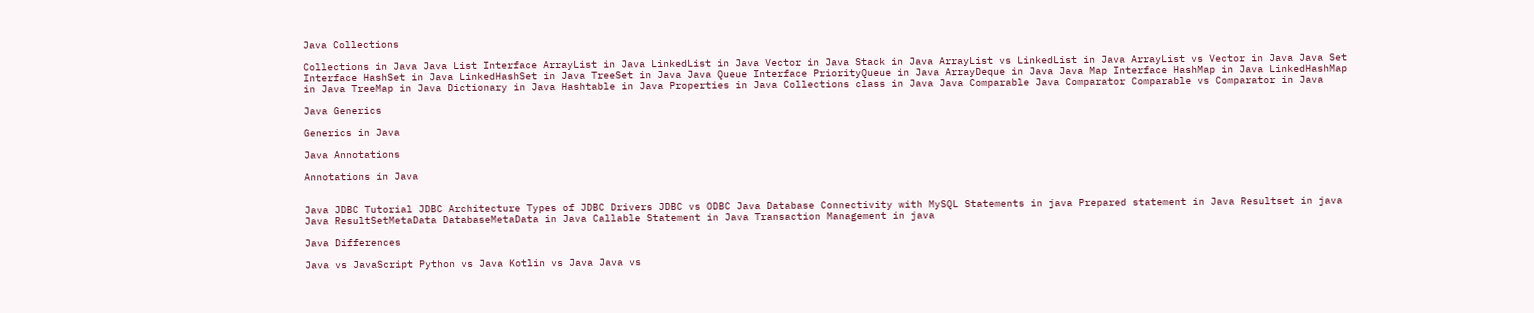Java Collections

Collections in Java Java List Interface ArrayList in Java LinkedList in Java Vector in Java Stack in Java ArrayList vs LinkedList in Java ArrayList vs Vector in Java Java Set Interface HashSet in Java LinkedHashSet in Java TreeSet in Java Java Queue Interface PriorityQueue in Java ArrayDeque in Java Java Map Interface HashMap in Java LinkedHashMap in Java TreeMap in Java Dictionary in Java Hashtable in Java Properties in Java Collections class in Java Java Comparable Java Comparator Comparable vs Comparator in Java

Java Generics

Generics in Java

Java Annotations

Annotations in Java


Java JDBC Tutorial JDBC Architecture Types of JDBC Drivers JDBC vs ODBC Java Database Connectivity with MySQL Statements in java Prepared statement in Java Resultset in java Java ResultSetMetaData DatabaseMetaData in Java Callable Statement in Java Transaction Management in java

Java Differences

Java vs JavaScript Python vs Java Kotlin vs Java Java vs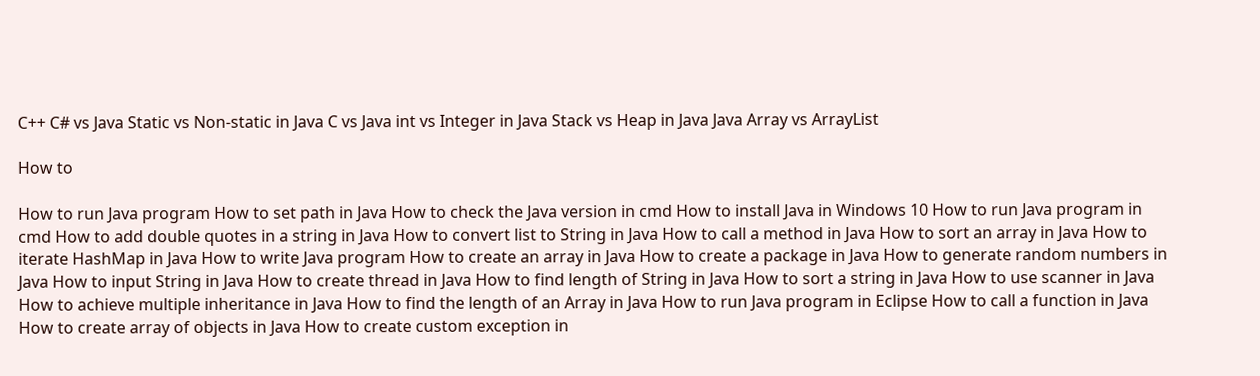C++ C# vs Java Static vs Non-static in Java C vs Java int vs Integer in Java Stack vs Heap in Java Java Array vs ArrayList

How to

How to run Java program How to set path in Java How to check the Java version in cmd How to install Java in Windows 10 How to run Java program in cmd How to add double quotes in a string in Java How to convert list to String in Java How to call a method in Java How to sort an array in Java How to iterate HashMap in Java How to write Java program How to create an array in Java How to create a package in Java How to generate random numbers in Java How to input String in Java How to create thread in Java How to find length of String in Java How to sort a string in Java How to use scanner in Java How to achieve multiple inheritance in Java How to find the length of an Array in Java How to run Java program in Eclipse How to call a function in Java How to create array of objects in Java How to create custom exception in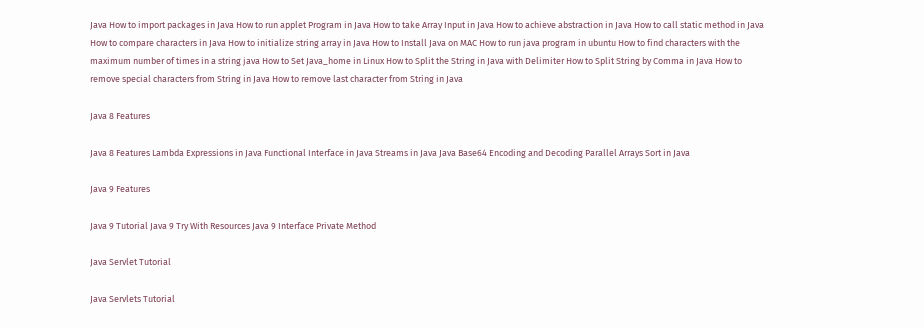Java How to import packages in Java How to run applet Program in Java How to take Array Input in Java How to achieve abstraction in Java How to call static method in Java How to compare characters in Java How to initialize string array in Java How to Install Java on MAC How to run java program in ubuntu How to find characters with the maximum number of times in a string java How to Set Java_home in Linux How to Split the String in Java with Delimiter How to Split String by Comma in Java How to remove special characters from String in Java How to remove last character from String in Java

Java 8 Features

Java 8 Features Lambda Expressions in Java Functional Interface in Java Streams in Java Java Base64 Encoding and Decoding Parallel Arrays Sort in Java

Java 9 Features

Java 9 Tutorial Java 9 Try With Resources Java 9 Interface Private Method

Java Servlet Tutorial

Java Servlets Tutorial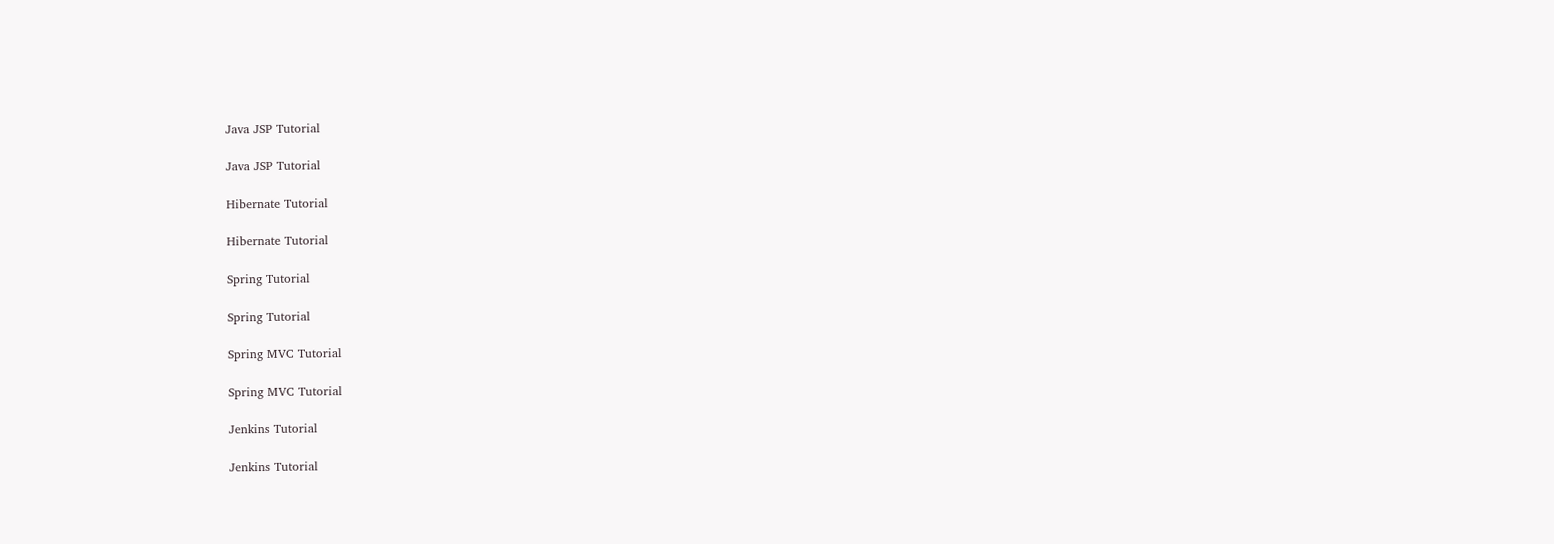Java JSP Tutorial

Java JSP Tutorial

Hibernate Tutorial

Hibernate Tutorial

Spring Tutorial

Spring Tutorial

Spring MVC Tutorial

Spring MVC Tutorial

Jenkins Tutorial

Jenkins Tutorial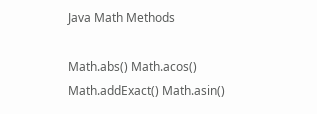Java Math Methods

Math.abs() Math.acos() Math.addExact() Math.asin()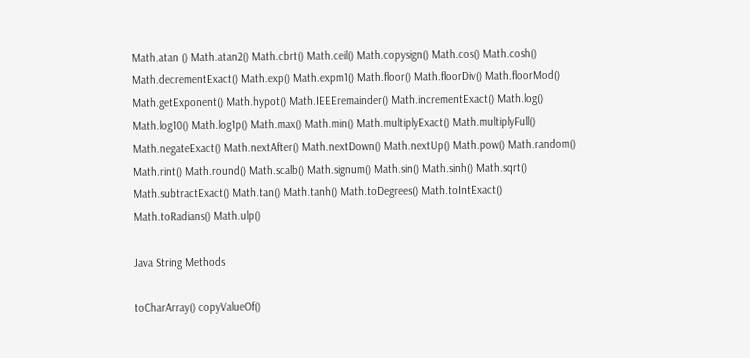Math.atan () Math.atan2() Math.cbrt() Math.ceil() Math.copysign() Math.cos() Math.cosh() Math.decrementExact() Math.exp() Math.expm1() Math.floor() Math.floorDiv() Math.floorMod() Math.getExponent() Math.hypot() Math.IEEEremainder() Math.incrementExact() Math.log() Math.log10() Math.log1p() Math.max() Math.min() Math.multiplyExact() Math.multiplyFull() Math.negateExact() Math.nextAfter() Math.nextDown() Math.nextUp() Math.pow() Math.random() Math.rint() Math.round() Math.scalb() Math.signum() Math.sin() Math.sinh() Math.sqrt() Math.subtractExact() Math.tan() Math.tanh() Math.toDegrees() Math.toIntExact() Math.toRadians() Math.ulp()

Java String Methods

toCharArray() copyValueOf()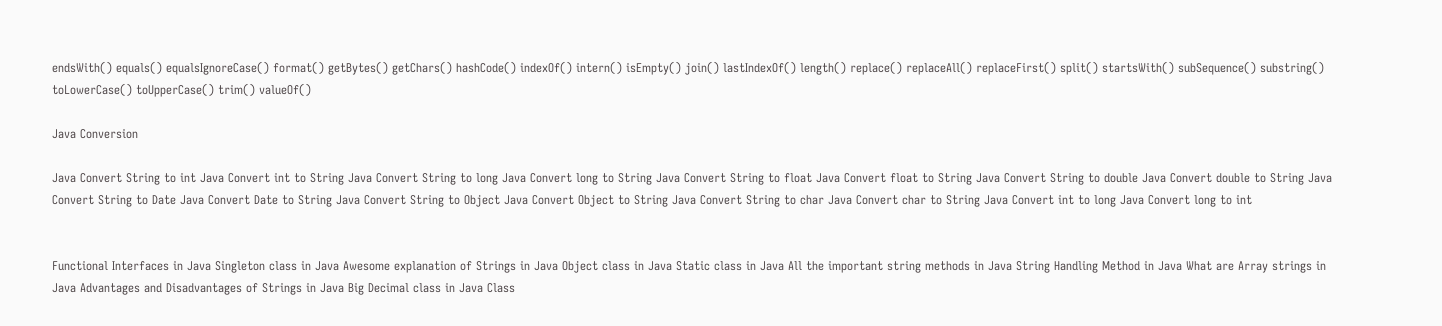endsWith() equals() equalsIgnoreCase() format() getBytes() getChars() hashCode() indexOf() intern() isEmpty() join() lastIndexOf() length() replace() replaceAll() replaceFirst() split() startsWith() subSequence() substring() toLowerCase() toUpperCase() trim() valueOf()

Java Conversion

Java Convert String to int Java Convert int to String Java Convert String to long Java Convert long to String Java Convert String to float Java Convert float to String Java Convert String to double Java Convert double to String Java Convert String to Date Java Convert Date to String Java Convert String to Object Java Convert Object to String Java Convert String to char Java Convert char to String Java Convert int to long Java Convert long to int


Functional Interfaces in Java Singleton class in Java Awesome explanation of Strings in Java Object class in Java Static class in Java All the important string methods in Java String Handling Method in Java What are Array strings in Java Advantages and Disadvantages of Strings in Java Big Decimal class in Java Class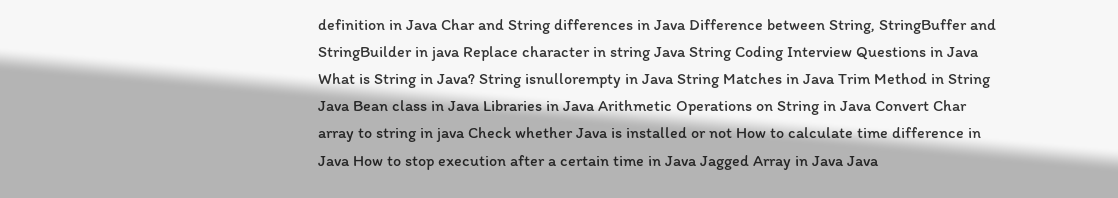definition in Java Char and String differences in Java Difference between String, StringBuffer and StringBuilder in java Replace character in string Java String Coding Interview Questions in Java What is String in Java? String isnullorempty in Java String Matches in Java Trim Method in String Java Bean class in Java Libraries in Java Arithmetic Operations on String in Java Convert Char array to string in java Check whether Java is installed or not How to calculate time difference in Java How to stop execution after a certain time in Java Jagged Array in Java Java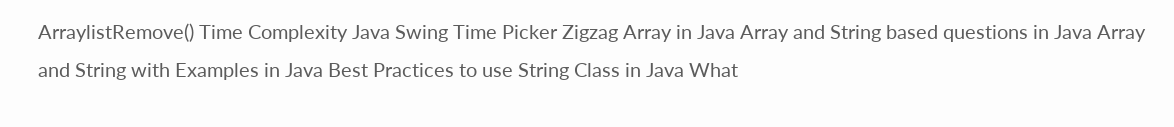ArraylistRemove() Time Complexity Java Swing Time Picker Zigzag Array in Java Array and String based questions in Java Array and String with Examples in Java Best Practices to use String Class in Java What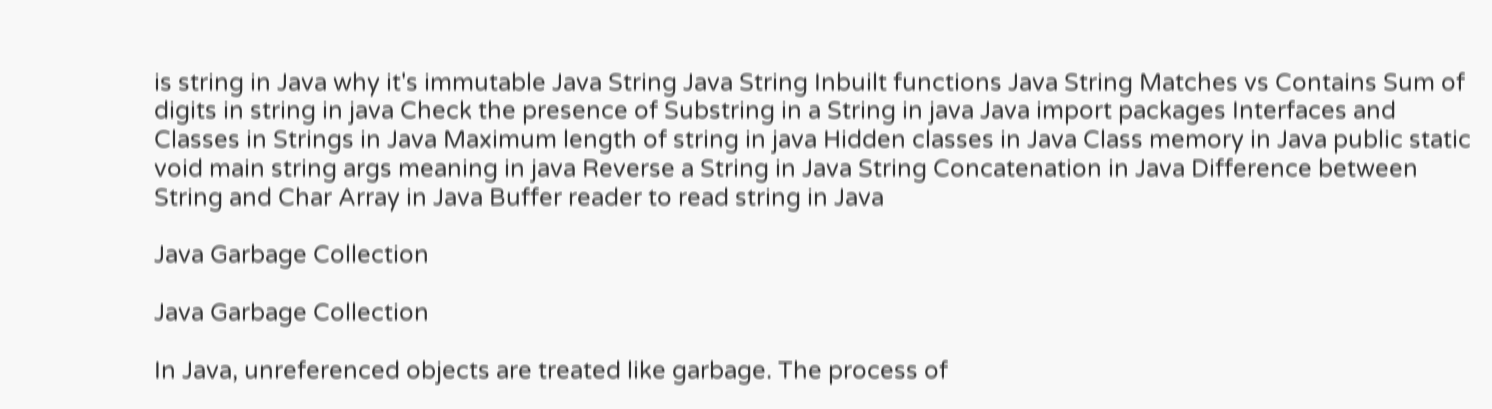is string in Java why it's immutable Java String Java String Inbuilt functions Java String Matches vs Contains Sum of digits in string in java Check the presence of Substring in a String in java Java import packages Interfaces and Classes in Strings in Java Maximum length of string in java Hidden classes in Java Class memory in Java public static void main string args meaning in java Reverse a String in Java String Concatenation in Java Difference between String and Char Array in Java Buffer reader to read string in Java

Java Garbage Collection

Java Garbage Collection

In Java, unreferenced objects are treated like garbage. The process of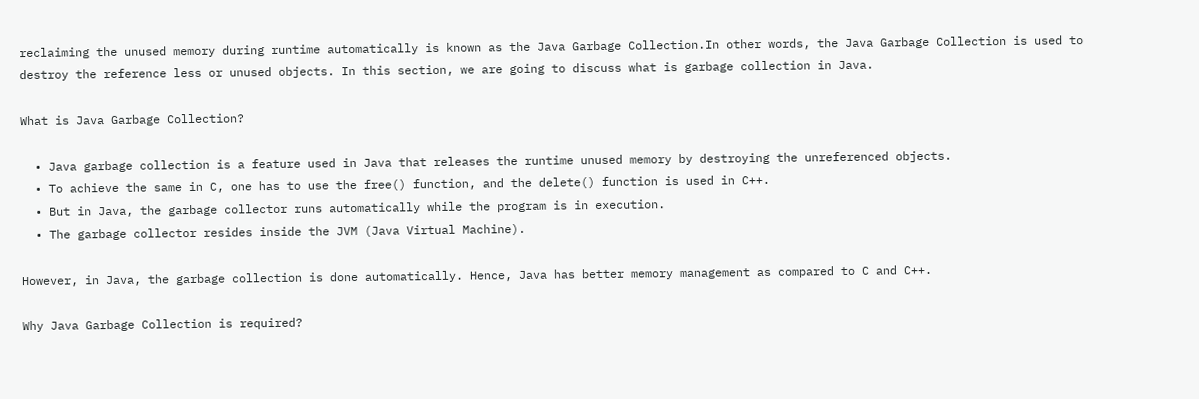reclaiming the unused memory during runtime automatically is known as the Java Garbage Collection.In other words, the Java Garbage Collection is used to destroy the reference less or unused objects. In this section, we are going to discuss what is garbage collection in Java.

What is Java Garbage Collection?

  • Java garbage collection is a feature used in Java that releases the runtime unused memory by destroying the unreferenced objects.
  • To achieve the same in C, one has to use the free() function, and the delete() function is used in C++.
  • But in Java, the garbage collector runs automatically while the program is in execution.
  • The garbage collector resides inside the JVM (Java Virtual Machine).

However, in Java, the garbage collection is done automatically. Hence, Java has better memory management as compared to C and C++.

Why Java Garbage Collection is required?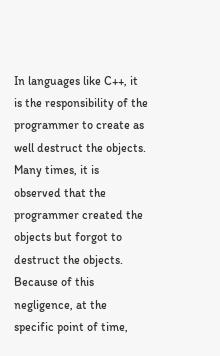In languages like C++, it is the responsibility of the programmer to create as well destruct the objects. Many times, it is observed that the programmer created the objects but forgot to destruct the objects. Because of this negligence, at the specific point of time,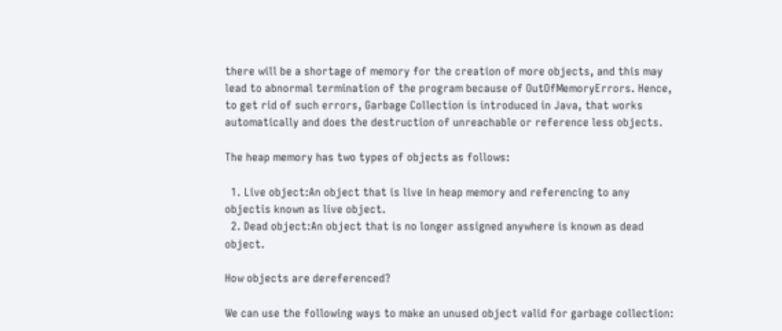there will be a shortage of memory for the creation of more objects, and this may lead to abnormal termination of the program because of OutOfMemoryErrors. Hence, to get rid of such errors, Garbage Collection is introduced in Java, that works automatically and does the destruction of unreachable or reference less objects.

The heap memory has two types of objects as follows:

  1. Live object:An object that is live in heap memory and referencing to any objectis known as live object.
  2. Dead object:An object that is no longer assigned anywhere is known as dead object.

How objects are dereferenced?

We can use the following ways to make an unused object valid for garbage collection: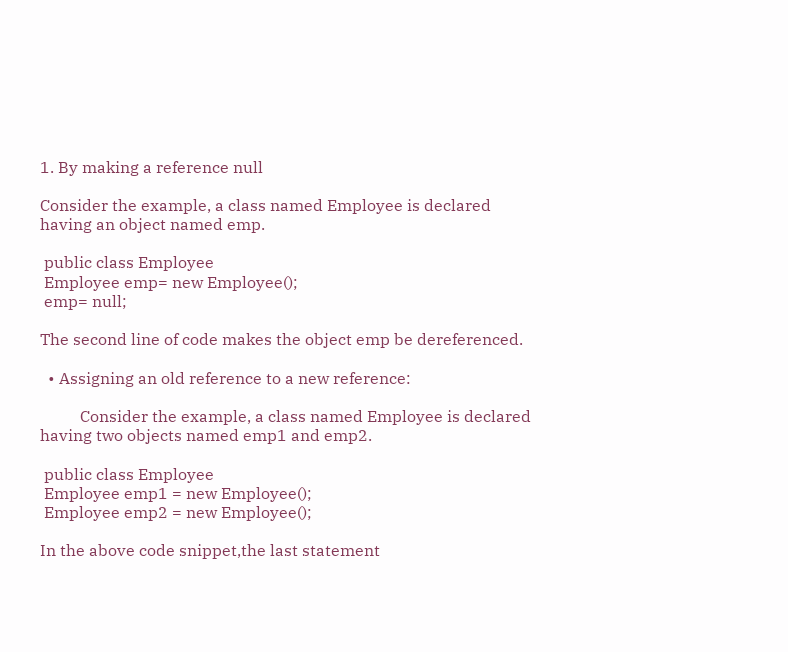1. By making a reference null

Consider the example, a class named Employee is declared having an object named emp.

 public class Employee
 Employee emp= new Employee();
 emp= null;

The second line of code makes the object emp be dereferenced.

  • Assigning an old reference to a new reference:

          Consider the example, a class named Employee is declared having two objects named emp1 and emp2.

 public class Employee
 Employee emp1 = new Employee();
 Employee emp2 = new Employee();

In the above code snippet,the last statement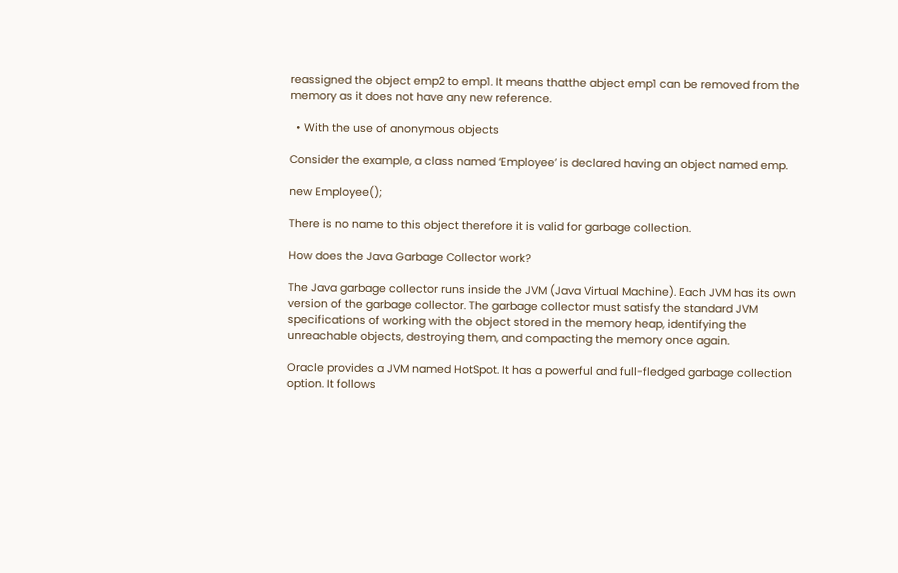reassigned the object emp2 to emp1. It means thatthe abject emp1 can be removed from the memory as it does not have any new reference.

  • With the use of anonymous objects

Consider the example, a class named ‘Employee’ is declared having an object named emp.

new Employee();

There is no name to this object therefore it is valid for garbage collection.

How does the Java Garbage Collector work?

The Java garbage collector runs inside the JVM (Java Virtual Machine). Each JVM has its own version of the garbage collector. The garbage collector must satisfy the standard JVM specifications of working with the object stored in the memory heap, identifying the unreachable objects, destroying them, and compacting the memory once again.

Oracle provides a JVM named HotSpot. It has a powerful and full-fledged garbage collection option. It follows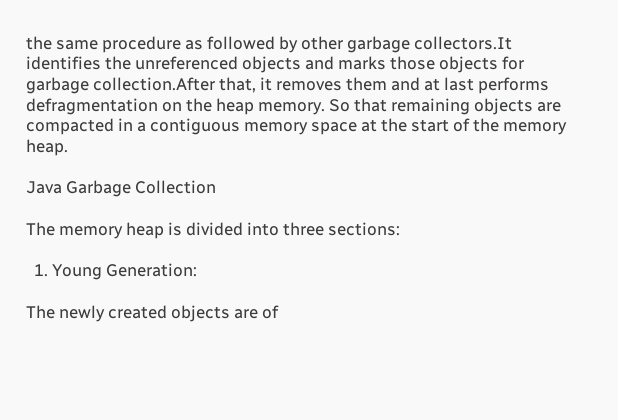the same procedure as followed by other garbage collectors.It identifies the unreferenced objects and marks those objects for garbage collection.After that, it removes them and at last performs defragmentation on the heap memory. So that remaining objects are compacted in a contiguous memory space at the start of the memory heap.

Java Garbage Collection

The memory heap is divided into three sections:

  1. Young Generation:

The newly created objects are of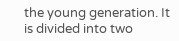the young generation. It is divided into two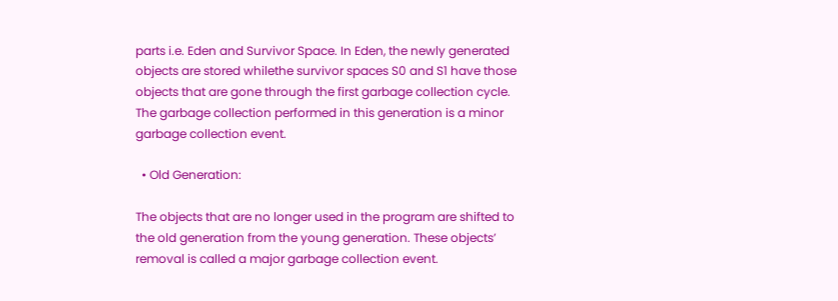parts i.e. Eden and Survivor Space. In Eden, the newly generated objects are stored whilethe survivor spaces S0 and S1 have those objects that are gone through the first garbage collection cycle. The garbage collection performed in this generation is a minor garbage collection event.

  • Old Generation:

The objects that are no longer used in the program are shifted to the old generation from the young generation. These objects’ removal is called a major garbage collection event.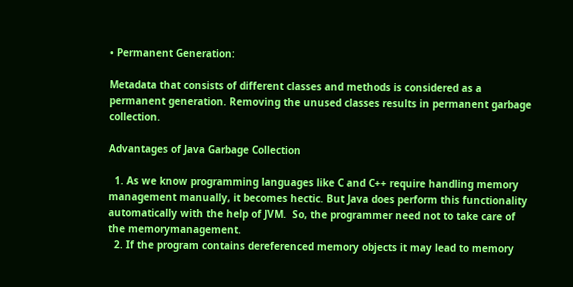• Permanent Generation:

Metadata that consists of different classes and methods is considered as a permanent generation. Removing the unused classes results in permanent garbage collection.

Advantages of Java Garbage Collection

  1. As we know programming languages like C and C++ require handling memory management manually, it becomes hectic. But Java does perform this functionality automatically with the help of JVM.  So, the programmer need not to take care of the memorymanagement.
  2. If the program contains dereferenced memory objects it may lead to memory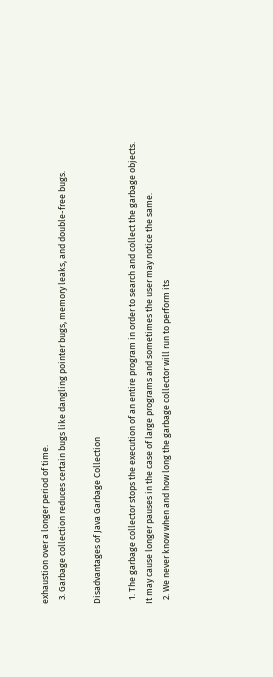exhaustion over a longer period of time.
  3. Garbage collection reduces certain bugs like dangling pointer bugs, memory leaks, and double-free bugs.

Disadvantages of Java Garbage Collection

  1. The garbage collector stops the execution of an entire program in order to search and collect the garbage objects. It may cause longer pauses in the case of large programs and sometimes the user may notice the same.
  2. We never know when and how long the garbage collector will run to perform its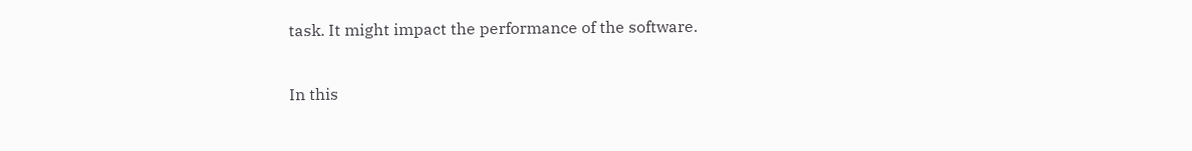task. It might impact the performance of the software.

In this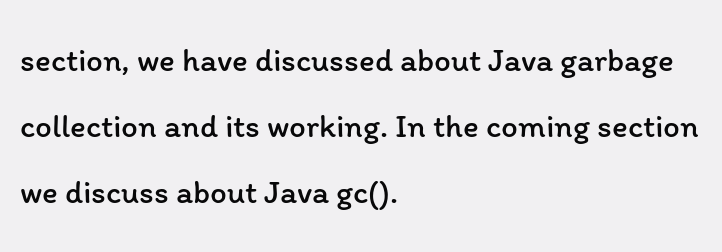section, we have discussed about Java garbage collection and its working. In the coming section we discuss about Java gc().